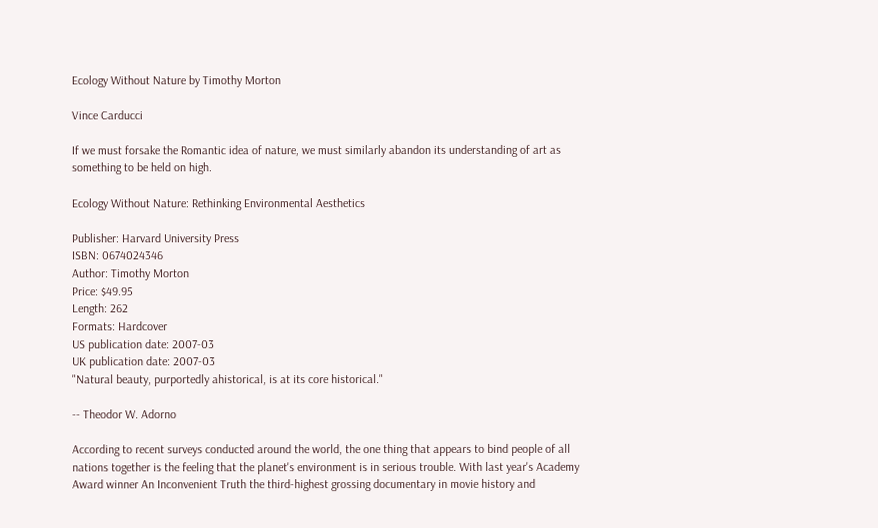Ecology Without Nature by Timothy Morton

Vince Carducci

If we must forsake the Romantic idea of nature, we must similarly abandon its understanding of art as something to be held on high.

Ecology Without Nature: Rethinking Environmental Aesthetics

Publisher: Harvard University Press
ISBN: 0674024346
Author: Timothy Morton
Price: $49.95
Length: 262
Formats: Hardcover
US publication date: 2007-03
UK publication date: 2007-03
"Natural beauty, purportedly ahistorical, is at its core historical."

-- Theodor W. Adorno

According to recent surveys conducted around the world, the one thing that appears to bind people of all nations together is the feeling that the planet's environment is in serious trouble. With last year's Academy Award winner An Inconvenient Truth the third-highest grossing documentary in movie history and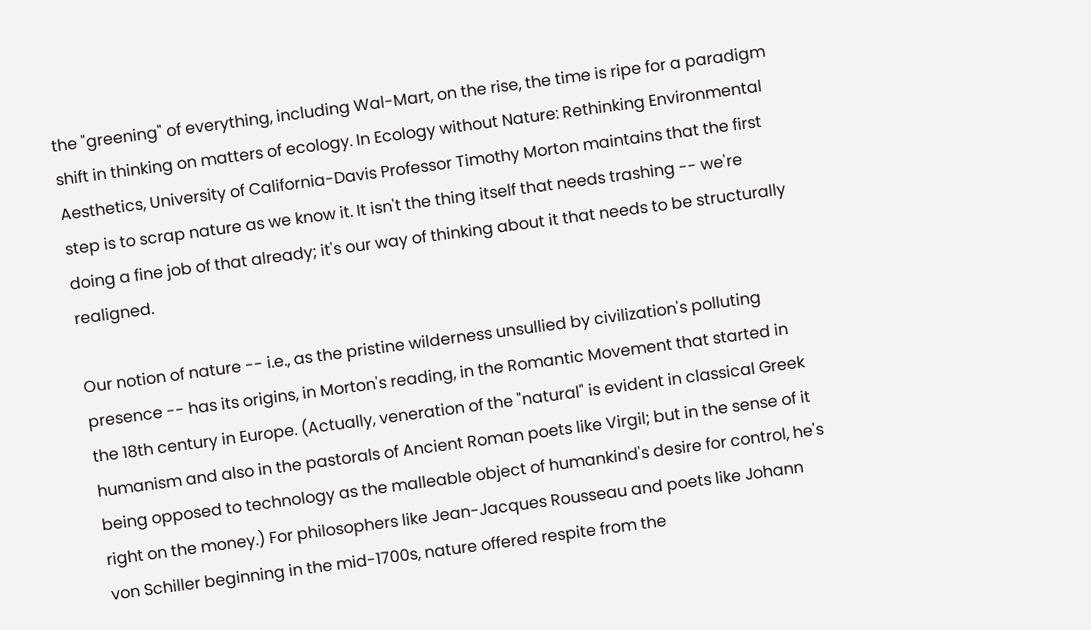the "greening" of everything, including Wal-Mart, on the rise, the time is ripe for a paradigm shift in thinking on matters of ecology. In Ecology without Nature: Rethinking Environmental Aesthetics, University of California-Davis Professor Timothy Morton maintains that the first step is to scrap nature as we know it. It isn't the thing itself that needs trashing -- we're doing a fine job of that already; it's our way of thinking about it that needs to be structurally realigned.

Our notion of nature -- i.e., as the pristine wilderness unsullied by civilization's polluting presence -- has its origins, in Morton's reading, in the Romantic Movement that started in the 18th century in Europe. (Actually, veneration of the "natural" is evident in classical Greek humanism and also in the pastorals of Ancient Roman poets like Virgil; but in the sense of it being opposed to technology as the malleable object of humankind's desire for control, he's right on the money.) For philosophers like Jean-Jacques Rousseau and poets like Johann von Schiller beginning in the mid-1700s, nature offered respite from the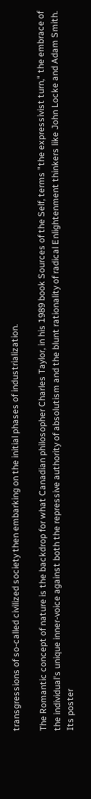transgressions of so-called civilized society then embarking on the initial phases of industrialization.

The Romantic concept of nature is the backdrop for what Canadian philosopher Charles Taylor, in his 1989 book Sources of the Self, terms "the expressivist turn," the embrace of the individual's unique inner-voice against both the repressive authority of absolutism and the blunt rationality of radical Enlightenment thinkers like John Locke and Adam Smith. Its poster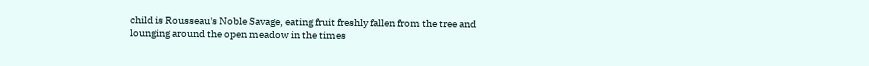child is Rousseau's Noble Savage, eating fruit freshly fallen from the tree and lounging around the open meadow in the times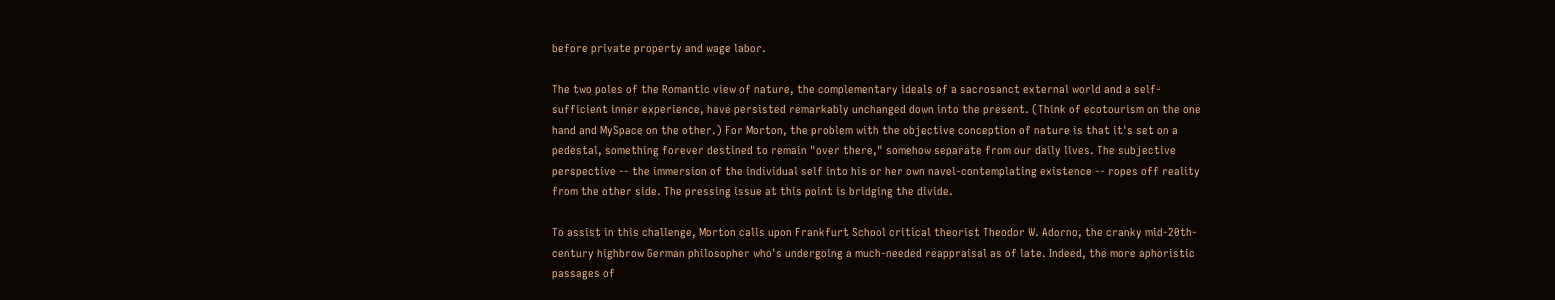before private property and wage labor.

The two poles of the Romantic view of nature, the complementary ideals of a sacrosanct external world and a self-sufficient inner experience, have persisted remarkably unchanged down into the present. (Think of ecotourism on the one hand and MySpace on the other.) For Morton, the problem with the objective conception of nature is that it's set on a pedestal, something forever destined to remain "over there," somehow separate from our daily lives. The subjective perspective -- the immersion of the individual self into his or her own navel-contemplating existence -- ropes off reality from the other side. The pressing issue at this point is bridging the divide.

To assist in this challenge, Morton calls upon Frankfurt School critical theorist Theodor W. Adorno, the cranky mid-20th-century highbrow German philosopher who's undergoing a much-needed reappraisal as of late. Indeed, the more aphoristic passages of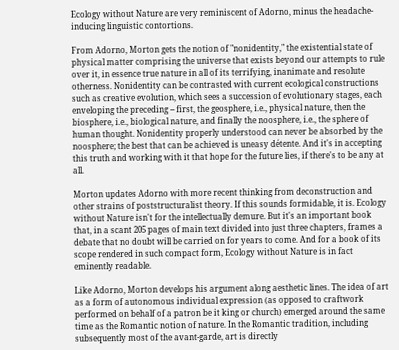Ecology without Nature are very reminiscent of Adorno, minus the headache-inducing linguistic contortions.

From Adorno, Morton gets the notion of "nonidentity," the existential state of physical matter comprising the universe that exists beyond our attempts to rule over it, in essence true nature in all of its terrifying, inanimate and resolute otherness. Nonidentity can be contrasted with current ecological constructions such as creative evolution, which sees a succession of evolutionary stages, each enveloping the preceding -- first, the geosphere, i.e., physical nature, then the biosphere, i.e., biological nature, and finally the noosphere, i.e., the sphere of human thought. Nonidentity properly understood can never be absorbed by the noosphere; the best that can be achieved is uneasy détente. And it's in accepting this truth and working with it that hope for the future lies, if there's to be any at all.

Morton updates Adorno with more recent thinking from deconstruction and other strains of poststructuralist theory. If this sounds formidable, it is. Ecology without Nature isn't for the intellectually demure. But it's an important book that, in a scant 205 pages of main text divided into just three chapters, frames a debate that no doubt will be carried on for years to come. And for a book of its scope rendered in such compact form, Ecology without Nature is in fact eminently readable.

Like Adorno, Morton develops his argument along aesthetic lines. The idea of art as a form of autonomous individual expression (as opposed to craftwork performed on behalf of a patron be it king or church) emerged around the same time as the Romantic notion of nature. In the Romantic tradition, including subsequently most of the avant-garde, art is directly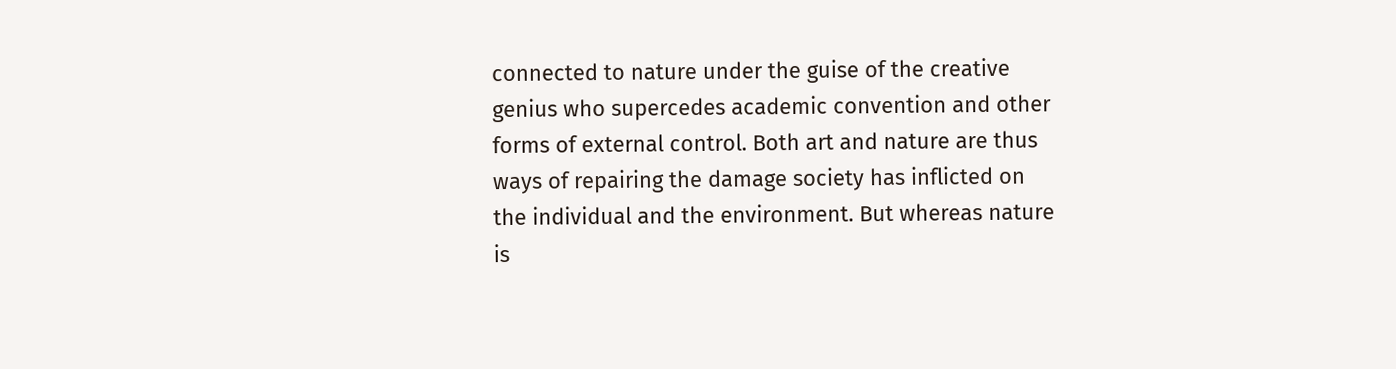connected to nature under the guise of the creative genius who supercedes academic convention and other forms of external control. Both art and nature are thus ways of repairing the damage society has inflicted on the individual and the environment. But whereas nature is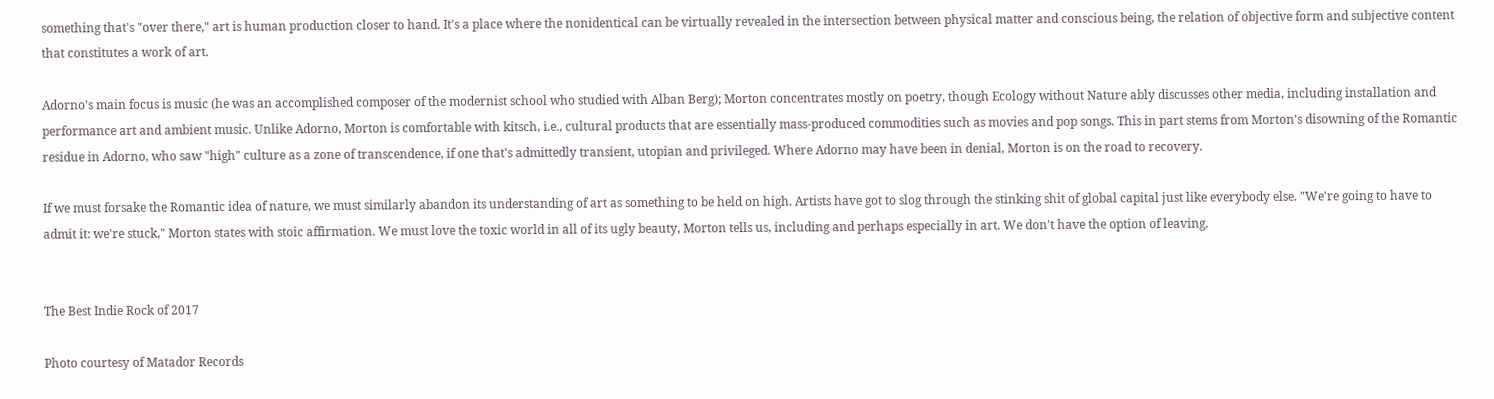something that's "over there," art is human production closer to hand. It's a place where the nonidentical can be virtually revealed in the intersection between physical matter and conscious being, the relation of objective form and subjective content that constitutes a work of art.

Adorno's main focus is music (he was an accomplished composer of the modernist school who studied with Alban Berg); Morton concentrates mostly on poetry, though Ecology without Nature ably discusses other media, including installation and performance art and ambient music. Unlike Adorno, Morton is comfortable with kitsch, i.e., cultural products that are essentially mass-produced commodities such as movies and pop songs. This in part stems from Morton's disowning of the Romantic residue in Adorno, who saw "high" culture as a zone of transcendence, if one that's admittedly transient, utopian and privileged. Where Adorno may have been in denial, Morton is on the road to recovery.

If we must forsake the Romantic idea of nature, we must similarly abandon its understanding of art as something to be held on high. Artists have got to slog through the stinking shit of global capital just like everybody else. "We're going to have to admit it: we're stuck," Morton states with stoic affirmation. We must love the toxic world in all of its ugly beauty, Morton tells us, including and perhaps especially in art. We don't have the option of leaving.


The Best Indie Rock of 2017

Photo courtesy of Matador Records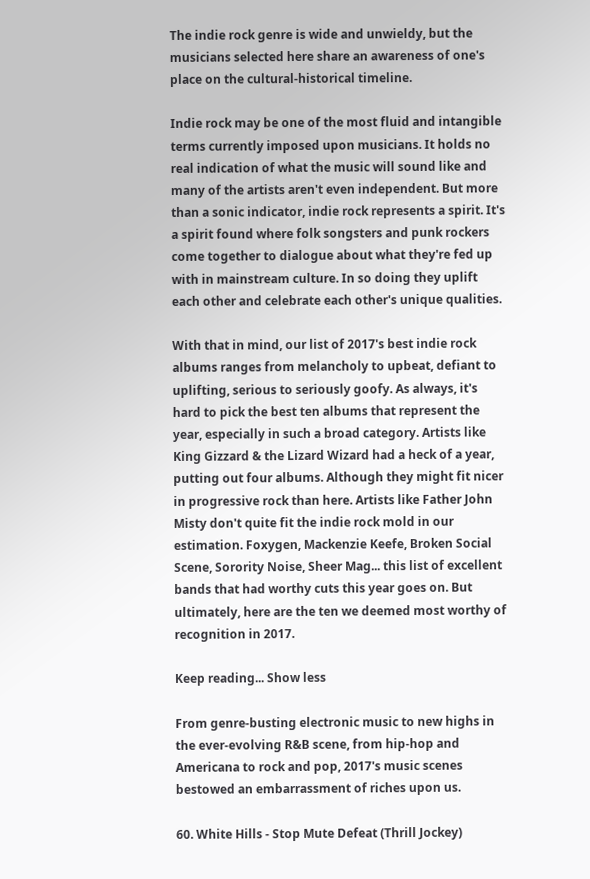The indie rock genre is wide and unwieldy, but the musicians selected here share an awareness of one's place on the cultural-historical timeline.

Indie rock may be one of the most fluid and intangible terms currently imposed upon musicians. It holds no real indication of what the music will sound like and many of the artists aren't even independent. But more than a sonic indicator, indie rock represents a spirit. It's a spirit found where folk songsters and punk rockers come together to dialogue about what they're fed up with in mainstream culture. In so doing they uplift each other and celebrate each other's unique qualities.

With that in mind, our list of 2017's best indie rock albums ranges from melancholy to upbeat, defiant to uplifting, serious to seriously goofy. As always, it's hard to pick the best ten albums that represent the year, especially in such a broad category. Artists like King Gizzard & the Lizard Wizard had a heck of a year, putting out four albums. Although they might fit nicer in progressive rock than here. Artists like Father John Misty don't quite fit the indie rock mold in our estimation. Foxygen, Mackenzie Keefe, Broken Social Scene, Sorority Noise, Sheer Mag... this list of excellent bands that had worthy cuts this year goes on. But ultimately, here are the ten we deemed most worthy of recognition in 2017.

Keep reading... Show less

From genre-busting electronic music to new highs in the ever-evolving R&B scene, from hip-hop and Americana to rock and pop, 2017's music scenes bestowed an embarrassment of riches upon us.

60. White Hills - Stop Mute Defeat (Thrill Jockey)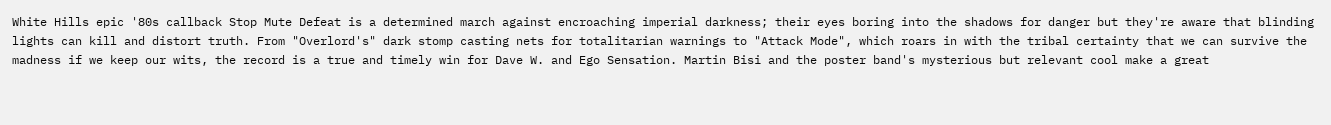White Hills epic '80s callback Stop Mute Defeat is a determined march against encroaching imperial darkness; their eyes boring into the shadows for danger but they're aware that blinding lights can kill and distort truth. From "Overlord's" dark stomp casting nets for totalitarian warnings to "Attack Mode", which roars in with the tribal certainty that we can survive the madness if we keep our wits, the record is a true and timely win for Dave W. and Ego Sensation. Martin Bisi and the poster band's mysterious but relevant cool make a great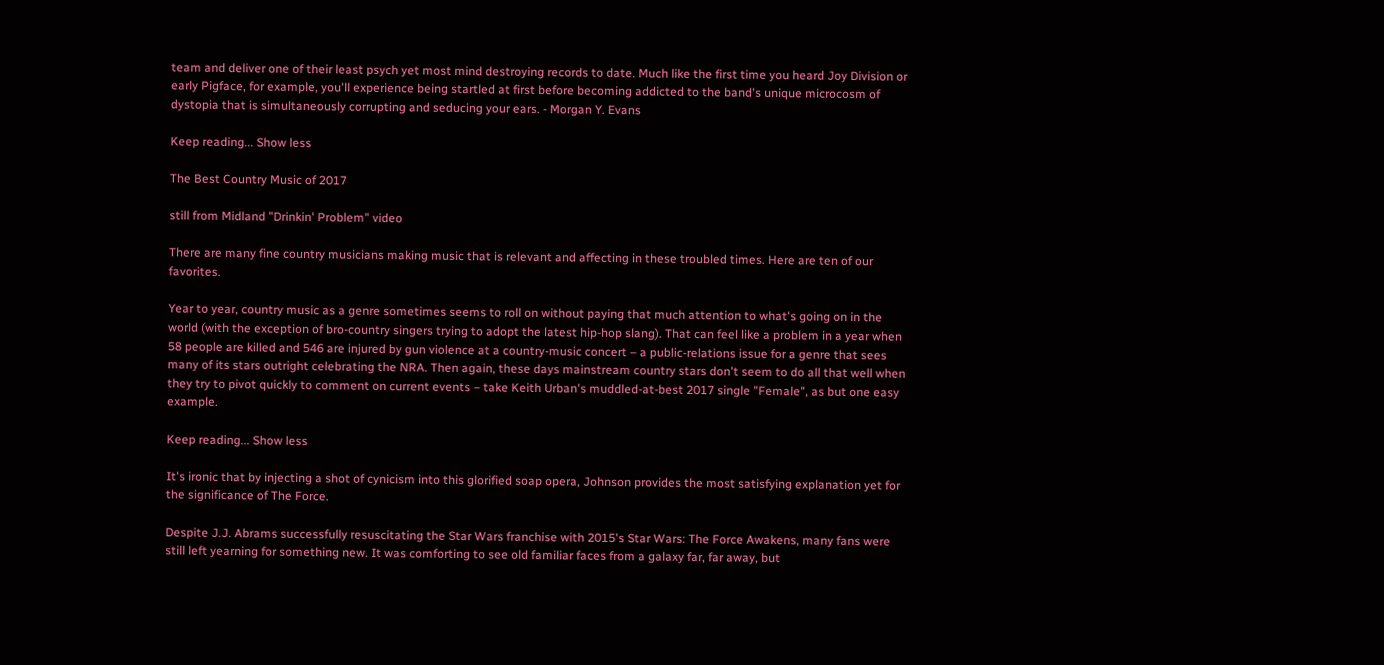team and deliver one of their least psych yet most mind destroying records to date. Much like the first time you heard Joy Division or early Pigface, for example, you'll experience being startled at first before becoming addicted to the band's unique microcosm of dystopia that is simultaneously corrupting and seducing your ears. - Morgan Y. Evans

Keep reading... Show less

The Best Country Music of 2017

still from Midland "Drinkin' Problem" video

There are many fine country musicians making music that is relevant and affecting in these troubled times. Here are ten of our favorites.

Year to year, country music as a genre sometimes seems to roll on without paying that much attention to what's going on in the world (with the exception of bro-country singers trying to adopt the latest hip-hop slang). That can feel like a problem in a year when 58 people are killed and 546 are injured by gun violence at a country-music concert – a public-relations issue for a genre that sees many of its stars outright celebrating the NRA. Then again, these days mainstream country stars don't seem to do all that well when they try to pivot quickly to comment on current events – take Keith Urban's muddled-at-best 2017 single "Female", as but one easy example.

Keep reading... Show less

It's ironic that by injecting a shot of cynicism into this glorified soap opera, Johnson provides the most satisfying explanation yet for the significance of The Force.

Despite J.J. Abrams successfully resuscitating the Star Wars franchise with 2015's Star Wars: The Force Awakens, many fans were still left yearning for something new. It was comforting to see old familiar faces from a galaxy far, far away, but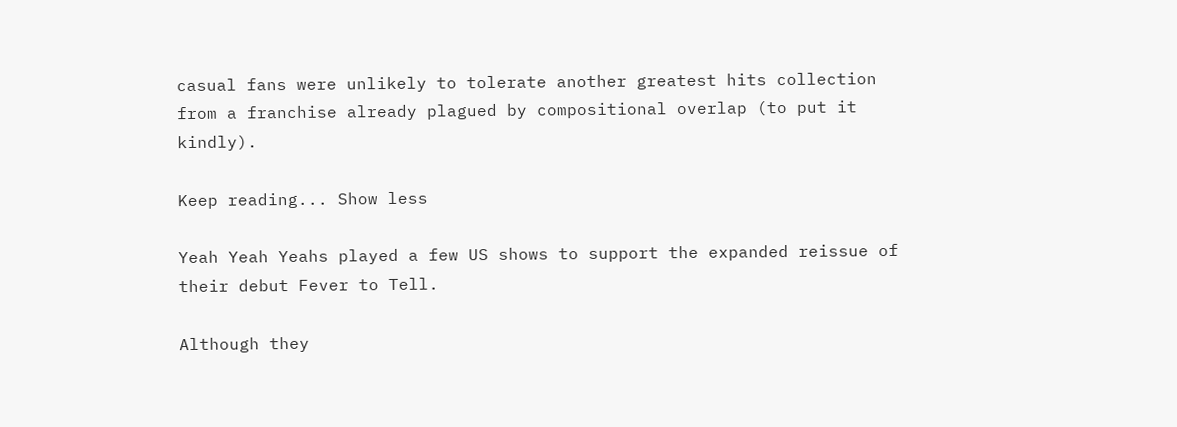casual fans were unlikely to tolerate another greatest hits collection from a franchise already plagued by compositional overlap (to put it kindly).

Keep reading... Show less

Yeah Yeah Yeahs played a few US shows to support the expanded reissue of their debut Fever to Tell.

Although they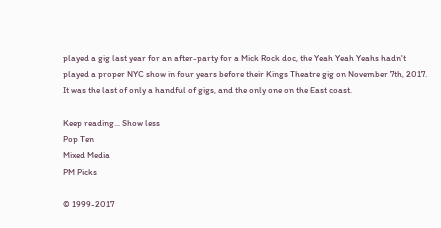played a gig last year for an after-party for a Mick Rock doc, the Yeah Yeah Yeahs hadn't played a proper NYC show in four years before their Kings Theatre gig on November 7th, 2017. It was the last of only a handful of gigs, and the only one on the East coast.

Keep reading... Show less
Pop Ten
Mixed Media
PM Picks

© 1999-2017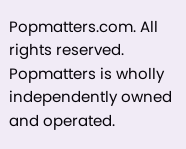Popmatters.com. All rights reserved.
Popmatters is wholly independently owned and operated.